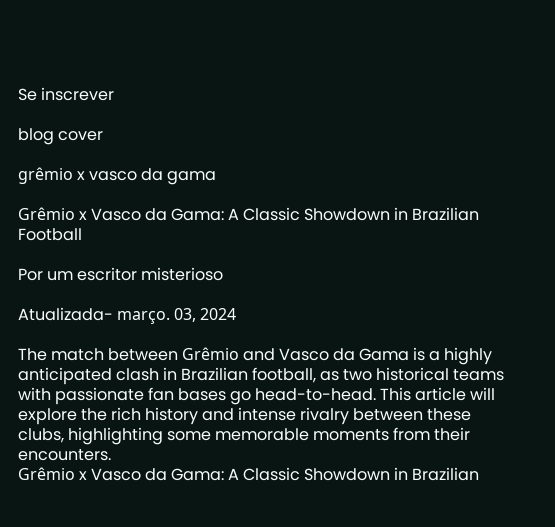Se inscrever

blog cover

grêmio x vasco da gama

Grêmio x Vasco da Gama: A Classic Showdown in Brazilian Football

Por um escritor misterioso

Atualizada- março. 03, 2024

The match between Grêmio and Vasco da Gama is a highly anticipated clash in Brazilian football, as two historical teams with passionate fan bases go head-to-head. This article will explore the rich history and intense rivalry between these clubs, highlighting some memorable moments from their encounters.
Grêmio x Vasco da Gama: A Classic Showdown in Brazilian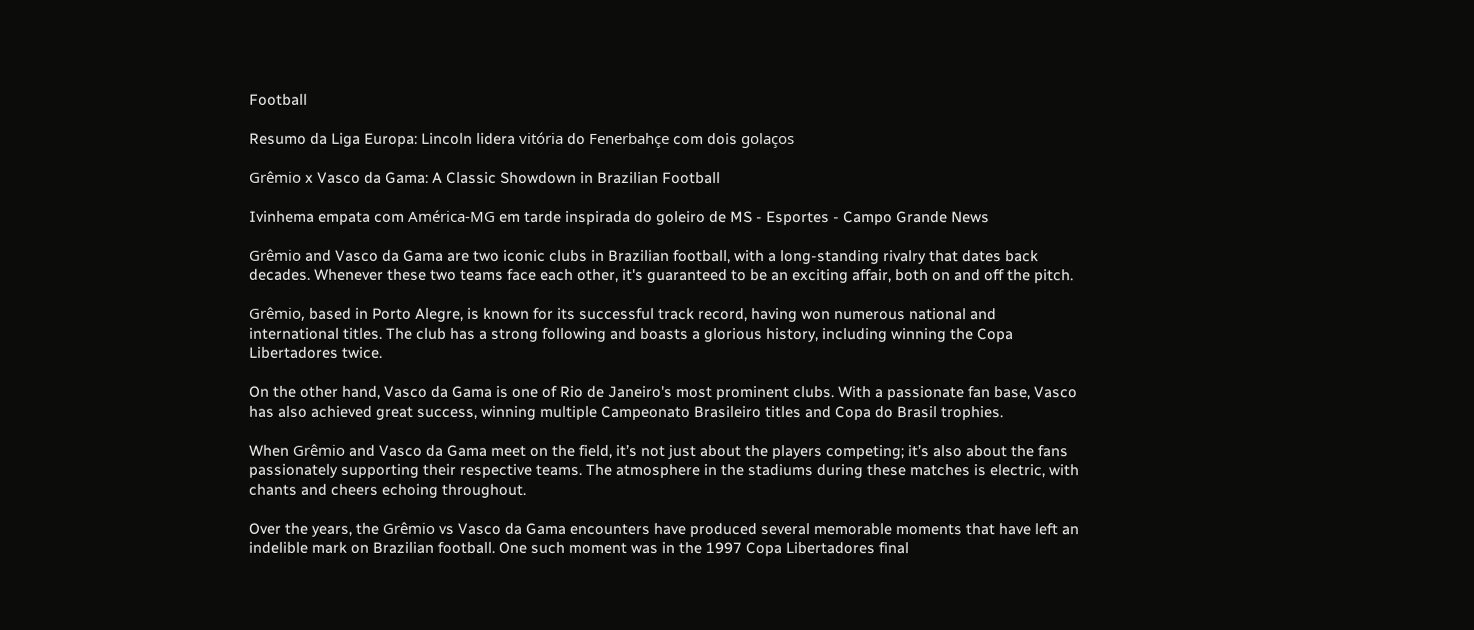Football

Resumo da Liga Europa: Lincoln lidera vitória do Fenerbahçe com dois golaços

Grêmio x Vasco da Gama: A Classic Showdown in Brazilian Football

Ivinhema empata com América-MG em tarde inspirada do goleiro de MS - Esportes - Campo Grande News

Grêmio and Vasco da Gama are two iconic clubs in Brazilian football, with a long-standing rivalry that dates back decades. Whenever these two teams face each other, it's guaranteed to be an exciting affair, both on and off the pitch.

Grêmio, based in Porto Alegre, is known for its successful track record, having won numerous national and international titles. The club has a strong following and boasts a glorious history, including winning the Copa Libertadores twice.

On the other hand, Vasco da Gama is one of Rio de Janeiro's most prominent clubs. With a passionate fan base, Vasco has also achieved great success, winning multiple Campeonato Brasileiro titles and Copa do Brasil trophies.

When Grêmio and Vasco da Gama meet on the field, it’s not just about the players competing; it’s also about the fans passionately supporting their respective teams. The atmosphere in the stadiums during these matches is electric, with chants and cheers echoing throughout.

Over the years, the Grêmio vs Vasco da Gama encounters have produced several memorable moments that have left an indelible mark on Brazilian football. One such moment was in the 1997 Copa Libertadores final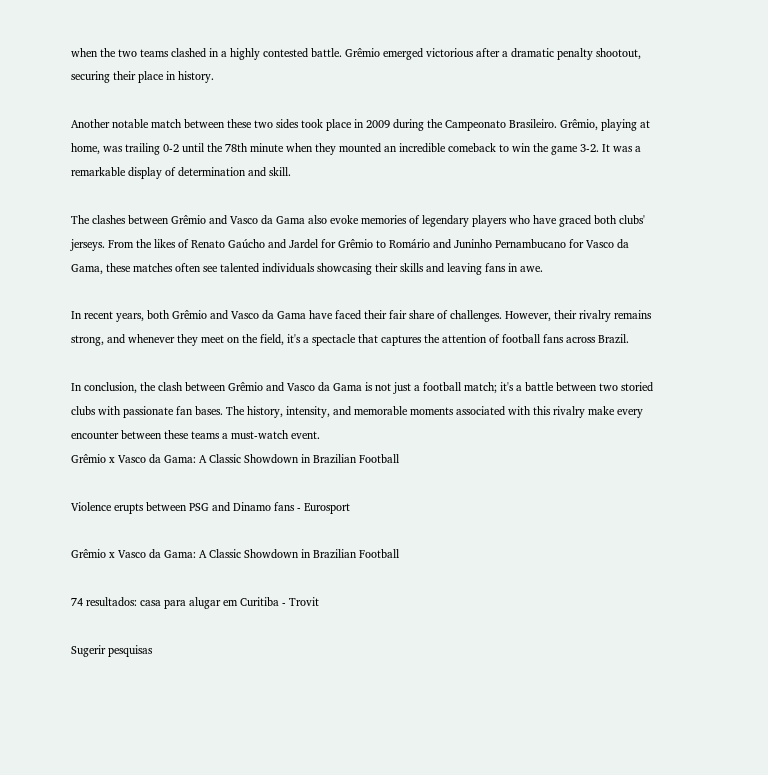when the two teams clashed in a highly contested battle. Grêmio emerged victorious after a dramatic penalty shootout, securing their place in history.

Another notable match between these two sides took place in 2009 during the Campeonato Brasileiro. Grêmio, playing at home, was trailing 0-2 until the 78th minute when they mounted an incredible comeback to win the game 3-2. It was a remarkable display of determination and skill.

The clashes between Grêmio and Vasco da Gama also evoke memories of legendary players who have graced both clubs' jerseys. From the likes of Renato Gaúcho and Jardel for Grêmio to Romário and Juninho Pernambucano for Vasco da Gama, these matches often see talented individuals showcasing their skills and leaving fans in awe.

In recent years, both Grêmio and Vasco da Gama have faced their fair share of challenges. However, their rivalry remains strong, and whenever they meet on the field, it's a spectacle that captures the attention of football fans across Brazil.

In conclusion, the clash between Grêmio and Vasco da Gama is not just a football match; it's a battle between two storied clubs with passionate fan bases. The history, intensity, and memorable moments associated with this rivalry make every encounter between these teams a must-watch event.
Grêmio x Vasco da Gama: A Classic Showdown in Brazilian Football

Violence erupts between PSG and Dinamo fans - Eurosport

Grêmio x Vasco da Gama: A Classic Showdown in Brazilian Football

74 resultados: casa para alugar em Curitiba - Trovit

Sugerir pesquisas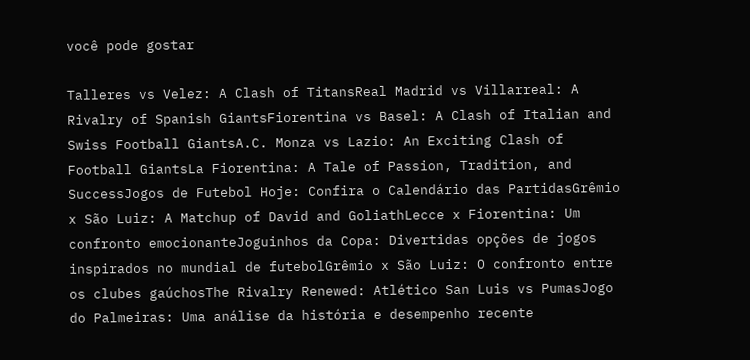você pode gostar

Talleres vs Velez: A Clash of TitansReal Madrid vs Villarreal: A Rivalry of Spanish GiantsFiorentina vs Basel: A Clash of Italian and Swiss Football GiantsA.C. Monza vs Lazio: An Exciting Clash of Football GiantsLa Fiorentina: A Tale of Passion, Tradition, and SuccessJogos de Futebol Hoje: Confira o Calendário das PartidasGrêmio x São Luiz: A Matchup of David and GoliathLecce x Fiorentina: Um confronto emocionanteJoguinhos da Copa: Divertidas opções de jogos inspirados no mundial de futebolGrêmio x São Luiz: O confronto entre os clubes gaúchosThe Rivalry Renewed: Atlético San Luis vs PumasJogo do Palmeiras: Uma análise da história e desempenho recente